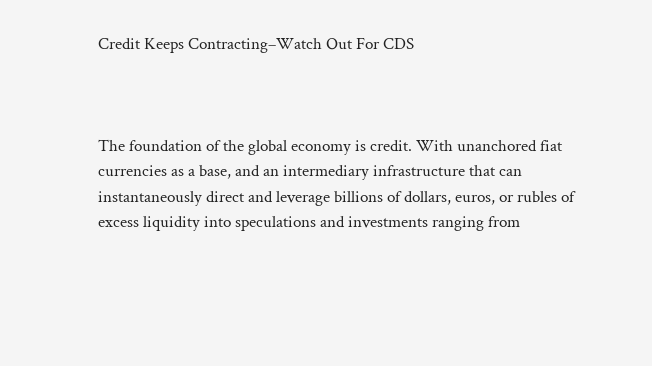Credit Keeps Contracting–Watch Out For CDS



The foundation of the global economy is credit. With unanchored fiat currencies as a base, and an intermediary infrastructure that can instantaneously direct and leverage billions of dollars, euros, or rubles of excess liquidity into speculations and investments ranging from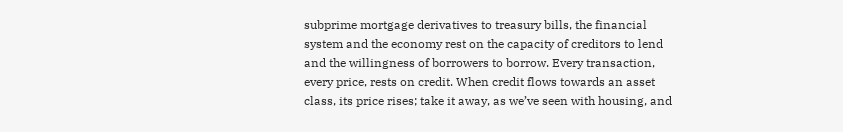subprime mortgage derivatives to treasury bills, the financial system and the economy rest on the capacity of creditors to lend and the willingness of borrowers to borrow. Every transaction, every price, rests on credit. When credit flows towards an asset class, its price rises; take it away, as we’ve seen with housing, and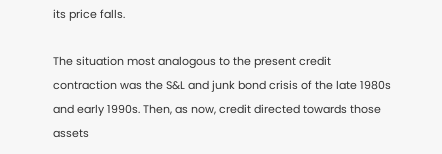its price falls.

The situation most analogous to the present credit contraction was the S&L and junk bond crisis of the late 1980s and early 1990s. Then, as now, credit directed towards those assets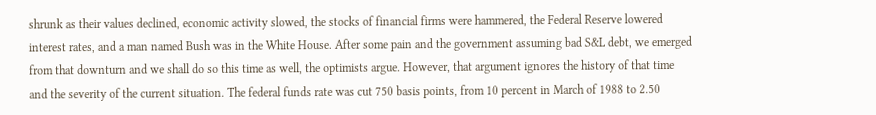shrunk as their values declined, economic activity slowed, the stocks of financial firms were hammered, the Federal Reserve lowered interest rates, and a man named Bush was in the White House. After some pain and the government assuming bad S&L debt, we emerged from that downturn and we shall do so this time as well, the optimists argue. However, that argument ignores the history of that time and the severity of the current situation. The federal funds rate was cut 750 basis points, from 10 percent in March of 1988 to 2.50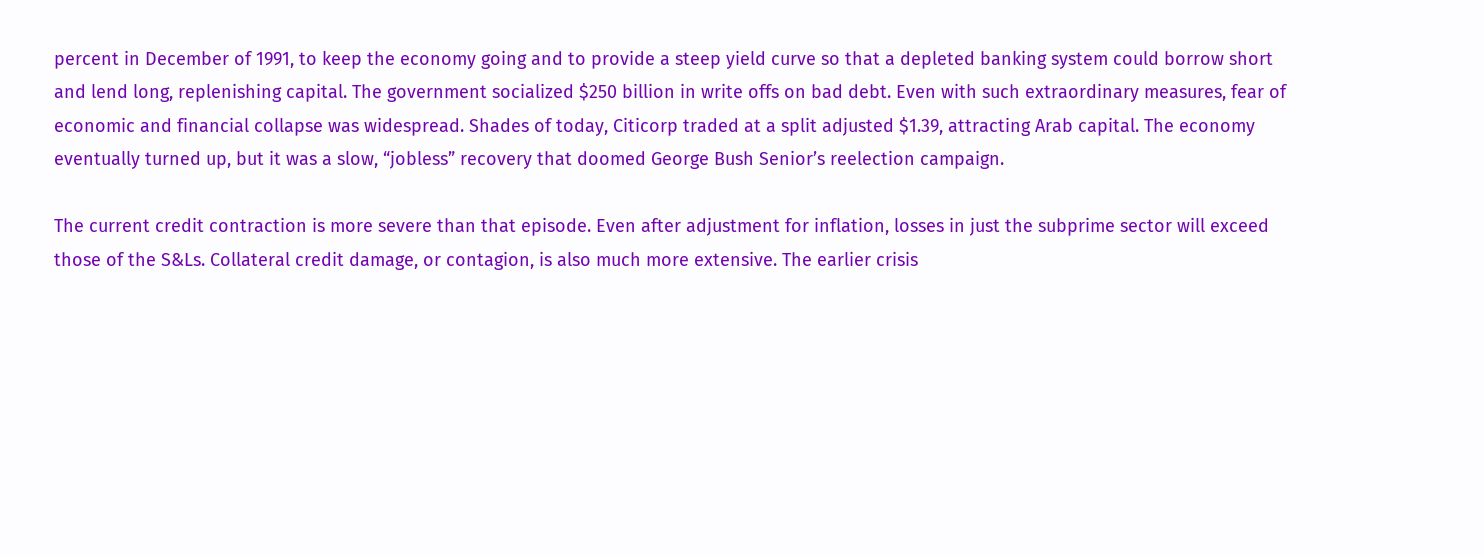percent in December of 1991, to keep the economy going and to provide a steep yield curve so that a depleted banking system could borrow short and lend long, replenishing capital. The government socialized $250 billion in write offs on bad debt. Even with such extraordinary measures, fear of economic and financial collapse was widespread. Shades of today, Citicorp traded at a split adjusted $1.39, attracting Arab capital. The economy eventually turned up, but it was a slow, “jobless” recovery that doomed George Bush Senior’s reelection campaign.

The current credit contraction is more severe than that episode. Even after adjustment for inflation, losses in just the subprime sector will exceed those of the S&Ls. Collateral credit damage, or contagion, is also much more extensive. The earlier crisis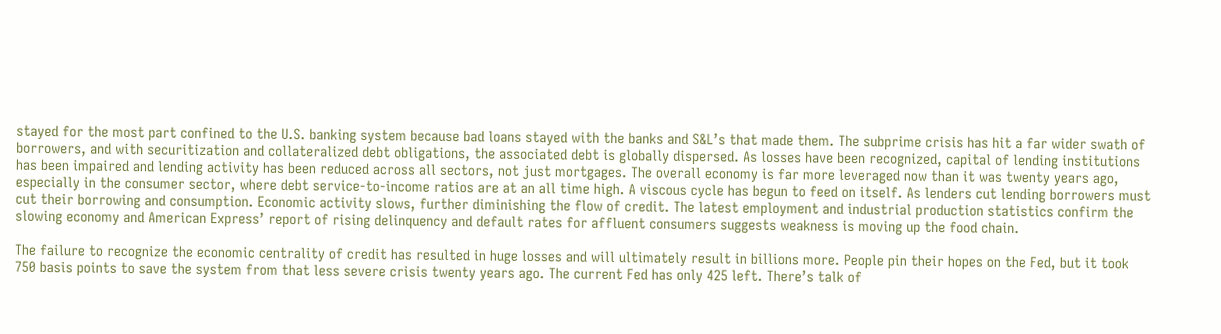stayed for the most part confined to the U.S. banking system because bad loans stayed with the banks and S&L’s that made them. The subprime crisis has hit a far wider swath of borrowers, and with securitization and collateralized debt obligations, the associated debt is globally dispersed. As losses have been recognized, capital of lending institutions has been impaired and lending activity has been reduced across all sectors, not just mortgages. The overall economy is far more leveraged now than it was twenty years ago, especially in the consumer sector, where debt service-to-income ratios are at an all time high. A viscous cycle has begun to feed on itself. As lenders cut lending borrowers must cut their borrowing and consumption. Economic activity slows, further diminishing the flow of credit. The latest employment and industrial production statistics confirm the slowing economy and American Express’ report of rising delinquency and default rates for affluent consumers suggests weakness is moving up the food chain.

The failure to recognize the economic centrality of credit has resulted in huge losses and will ultimately result in billions more. People pin their hopes on the Fed, but it took 750 basis points to save the system from that less severe crisis twenty years ago. The current Fed has only 425 left. There’s talk of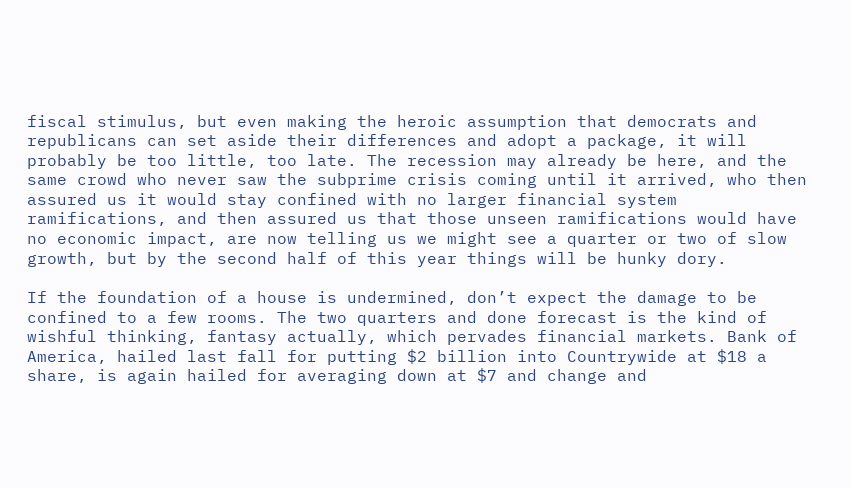fiscal stimulus, but even making the heroic assumption that democrats and republicans can set aside their differences and adopt a package, it will probably be too little, too late. The recession may already be here, and the same crowd who never saw the subprime crisis coming until it arrived, who then assured us it would stay confined with no larger financial system ramifications, and then assured us that those unseen ramifications would have no economic impact, are now telling us we might see a quarter or two of slow growth, but by the second half of this year things will be hunky dory.

If the foundation of a house is undermined, don’t expect the damage to be confined to a few rooms. The two quarters and done forecast is the kind of wishful thinking, fantasy actually, which pervades financial markets. Bank of America, hailed last fall for putting $2 billion into Countrywide at $18 a share, is again hailed for averaging down at $7 and change and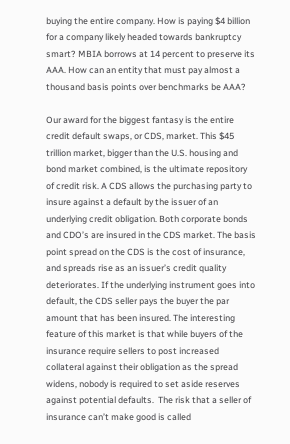buying the entire company. How is paying $4 billion for a company likely headed towards bankruptcy smart? MBIA borrows at 14 percent to preserve its AAA. How can an entity that must pay almost a thousand basis points over benchmarks be AAA?

Our award for the biggest fantasy is the entire credit default swaps, or CDS, market. This $45 trillion market, bigger than the U.S. housing and bond market combined, is the ultimate repository of credit risk. A CDS allows the purchasing party to insure against a default by the issuer of an underlying credit obligation. Both corporate bonds and CDO’s are insured in the CDS market. The basis point spread on the CDS is the cost of insurance, and spreads rise as an issuer’s credit quality deteriorates. If the underlying instrument goes into default, the CDS seller pays the buyer the par amount that has been insured. The interesting feature of this market is that while buyers of the insurance require sellers to post increased collateral against their obligation as the spread widens, nobody is required to set aside reserves against potential defaults.  The risk that a seller of insurance can’t make good is called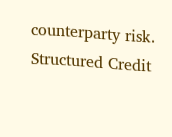counterparty risk. Structured Credit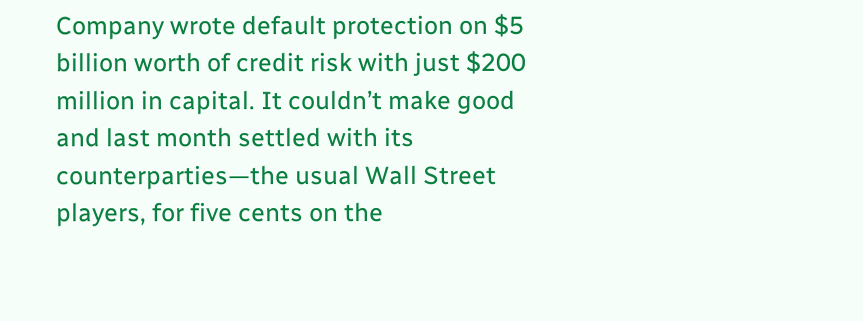Company wrote default protection on $5 billion worth of credit risk with just $200 million in capital. It couldn’t make good and last month settled with its counterparties—the usual Wall Street players, for five cents on the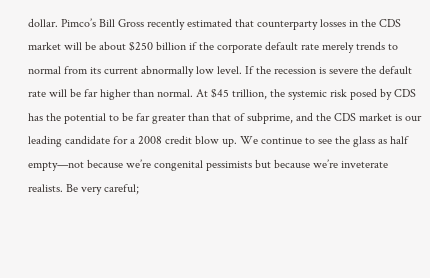dollar. Pimco’s Bill Gross recently estimated that counterparty losses in the CDS market will be about $250 billion if the corporate default rate merely trends to normal from its current abnormally low level. If the recession is severe the default rate will be far higher than normal. At $45 trillion, the systemic risk posed by CDS has the potential to be far greater than that of subprime, and the CDS market is our leading candidate for a 2008 credit blow up. We continue to see the glass as half empty—not because we’re congenital pessimists but because we’re inveterate realists. Be very careful;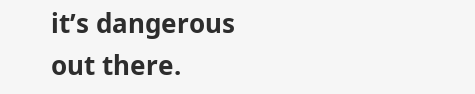it’s dangerous out there.